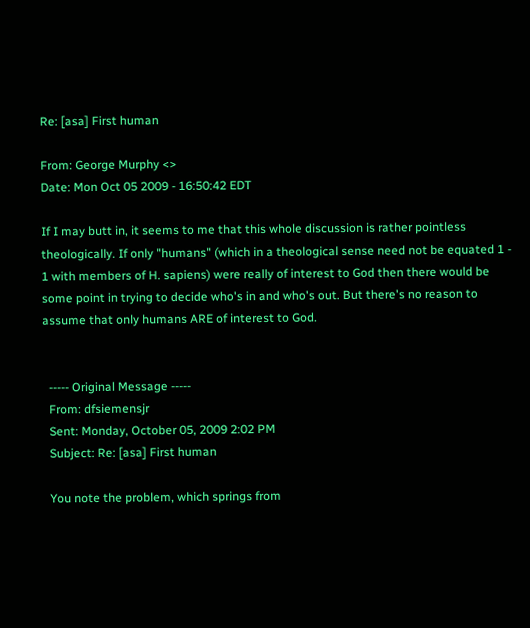Re: [asa] First human

From: George Murphy <>
Date: Mon Oct 05 2009 - 16:50:42 EDT

If I may butt in, it seems to me that this whole discussion is rather pointless theologically. If only "humans" (which in a theological sense need not be equated 1 - 1 with members of H. sapiens) were really of interest to God then there would be some point in trying to decide who's in and who's out. But there's no reason to assume that only humans ARE of interest to God.


  ----- Original Message -----
  From: dfsiemensjr
  Sent: Monday, October 05, 2009 2:02 PM
  Subject: Re: [asa] First human

  You note the problem, which springs from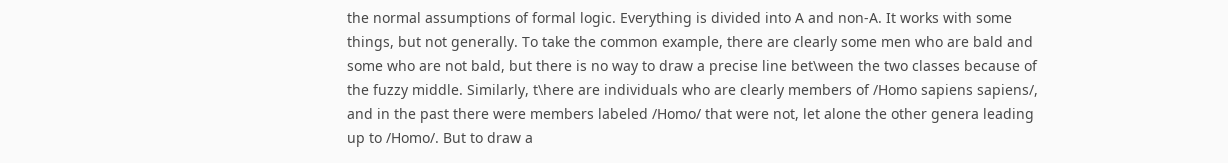the normal assumptions of formal logic. Everything is divided into A and non-A. It works with some things, but not generally. To take the common example, there are clearly some men who are bald and some who are not bald, but there is no way to draw a precise line bet\ween the two classes because of the fuzzy middle. Similarly, t\here are individuals who are clearly members of /Homo sapiens sapiens/, and in the past there were members labeled /Homo/ that were not, let alone the other genera leading up to /Homo/. But to draw a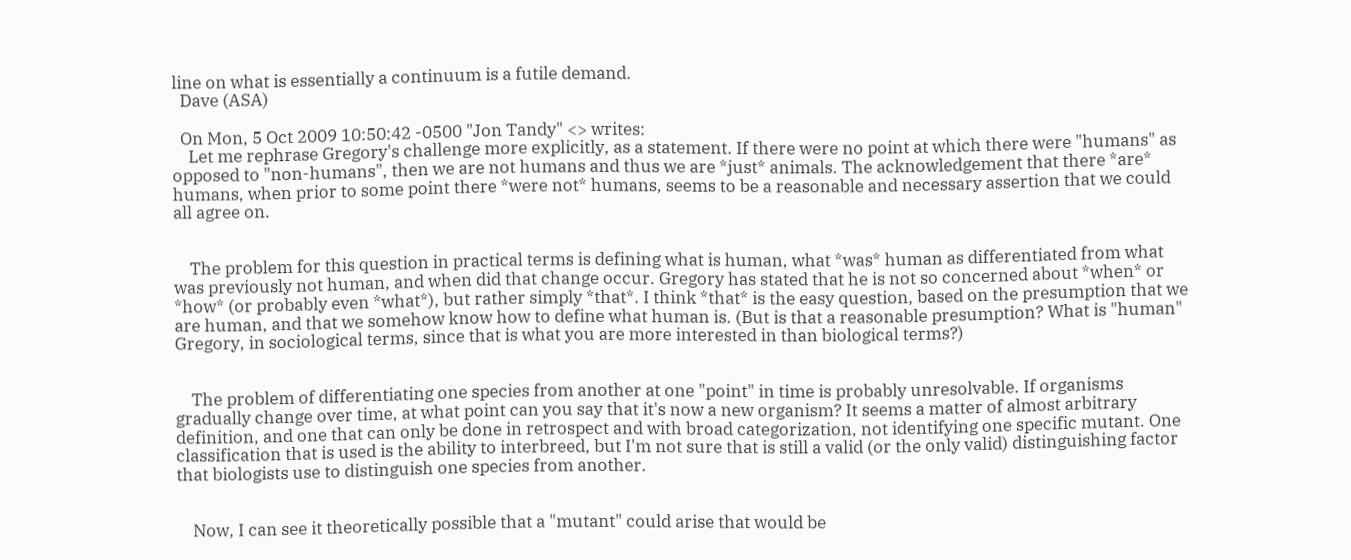line on what is essentially a continuum is a futile demand.
  Dave (ASA)

  On Mon, 5 Oct 2009 10:50:42 -0500 "Jon Tandy" <> writes:
    Let me rephrase Gregory's challenge more explicitly, as a statement. If there were no point at which there were "humans" as opposed to "non-humans", then we are not humans and thus we are *just* animals. The acknowledgement that there *are* humans, when prior to some point there *were not* humans, seems to be a reasonable and necessary assertion that we could all agree on.


    The problem for this question in practical terms is defining what is human, what *was* human as differentiated from what was previously not human, and when did that change occur. Gregory has stated that he is not so concerned about *when* or *how* (or probably even *what*), but rather simply *that*. I think *that* is the easy question, based on the presumption that we are human, and that we somehow know how to define what human is. (But is that a reasonable presumption? What is "human" Gregory, in sociological terms, since that is what you are more interested in than biological terms?)


    The problem of differentiating one species from another at one "point" in time is probably unresolvable. If organisms gradually change over time, at what point can you say that it's now a new organism? It seems a matter of almost arbitrary definition, and one that can only be done in retrospect and with broad categorization, not identifying one specific mutant. One classification that is used is the ability to interbreed, but I'm not sure that is still a valid (or the only valid) distinguishing factor that biologists use to distinguish one species from another.


    Now, I can see it theoretically possible that a "mutant" could arise that would be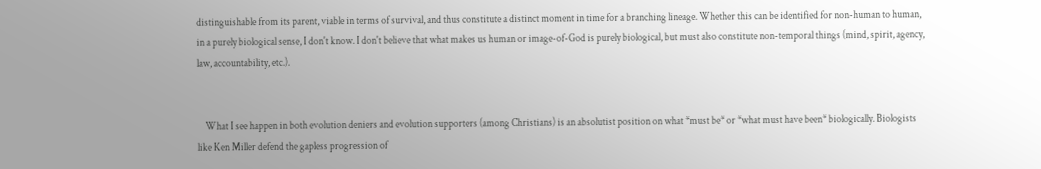distinguishable from its parent, viable in terms of survival, and thus constitute a distinct moment in time for a branching lineage. Whether this can be identified for non-human to human, in a purely biological sense, I don't know. I don't believe that what makes us human or image-of-God is purely biological, but must also constitute non-temporal things (mind, spirit, agency, law, accountability, etc.).


    What I see happen in both evolution deniers and evolution supporters (among Christians) is an absolutist position on what *must be* or *what must have been* biologically. Biologists like Ken Miller defend the gapless progression of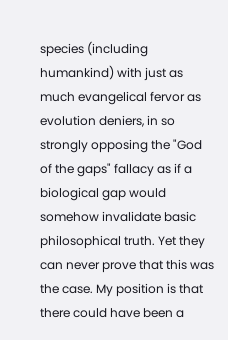species (including humankind) with just as much evangelical fervor as evolution deniers, in so strongly opposing the "God of the gaps" fallacy as if a biological gap would somehow invalidate basic philosophical truth. Yet they can never prove that this was the case. My position is that there could have been a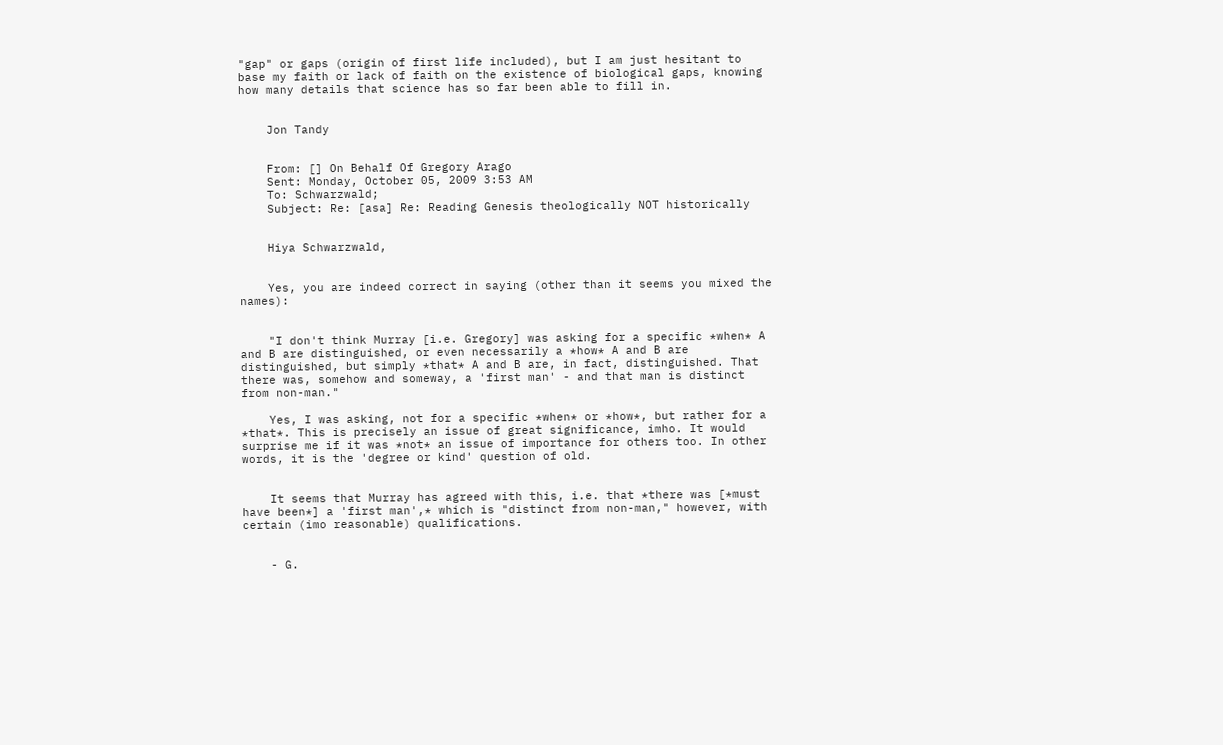"gap" or gaps (origin of first life included), but I am just hesitant to base my faith or lack of faith on the existence of biological gaps, knowing how many details that science has so far been able to fill in.


    Jon Tandy


    From: [] On Behalf Of Gregory Arago
    Sent: Monday, October 05, 2009 3:53 AM
    To: Schwarzwald;
    Subject: Re: [asa] Re: Reading Genesis theologically NOT historically


    Hiya Schwarzwald,


    Yes, you are indeed correct in saying (other than it seems you mixed the names):


    "I don't think Murray [i.e. Gregory] was asking for a specific *when* A and B are distinguished, or even necessarily a *how* A and B are distinguished, but simply *that* A and B are, in fact, distinguished. That there was, somehow and someway, a 'first man' - and that man is distinct from non-man."

    Yes, I was asking, not for a specific *when* or *how*, but rather for a *that*. This is precisely an issue of great significance, imho. It would surprise me if it was *not* an issue of importance for others too. In other words, it is the 'degree or kind' question of old.


    It seems that Murray has agreed with this, i.e. that *there was [*must have been*] a 'first man',* which is "distinct from non-man," however, with certain (imo reasonable) qualifications.


    - G.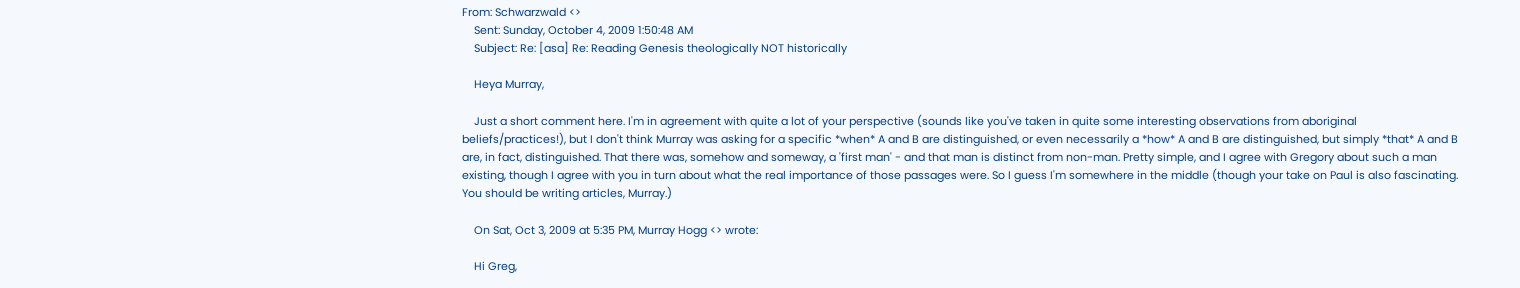From: Schwarzwald <>
    Sent: Sunday, October 4, 2009 1:50:48 AM
    Subject: Re: [asa] Re: Reading Genesis theologically NOT historically

    Heya Murray,

    Just a short comment here. I'm in agreement with quite a lot of your perspective (sounds like you've taken in quite some interesting observations from aboriginal beliefs/practices!), but I don't think Murray was asking for a specific *when* A and B are distinguished, or even necessarily a *how* A and B are distinguished, but simply *that* A and B are, in fact, distinguished. That there was, somehow and someway, a 'first man' - and that man is distinct from non-man. Pretty simple, and I agree with Gregory about such a man existing, though I agree with you in turn about what the real importance of those passages were. So I guess I'm somewhere in the middle (though your take on Paul is also fascinating. You should be writing articles, Murray.)

    On Sat, Oct 3, 2009 at 5:35 PM, Murray Hogg <> wrote:

    Hi Greg,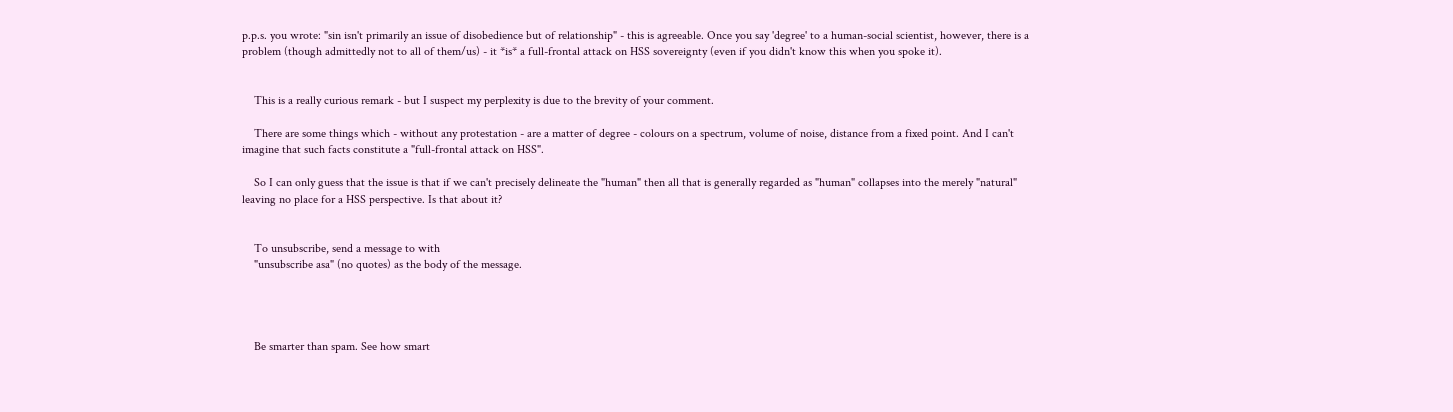p.p.s. you wrote: "sin isn't primarily an issue of disobedience but of relationship" - this is agreeable. Once you say 'degree' to a human-social scientist, however, there is a problem (though admittedly not to all of them/us) - it *is* a full-frontal attack on HSS sovereignty (even if you didn't know this when you spoke it).


    This is a really curious remark - but I suspect my perplexity is due to the brevity of your comment.

    There are some things which - without any protestation - are a matter of degree - colours on a spectrum, volume of noise, distance from a fixed point. And I can't imagine that such facts constitute a "full-frontal attack on HSS".

    So I can only guess that the issue is that if we can't precisely delineate the "human" then all that is generally regarded as "human" collapses into the merely "natural" leaving no place for a HSS perspective. Is that about it?


    To unsubscribe, send a message to with
    "unsubscribe asa" (no quotes) as the body of the message.




    Be smarter than spam. See how smart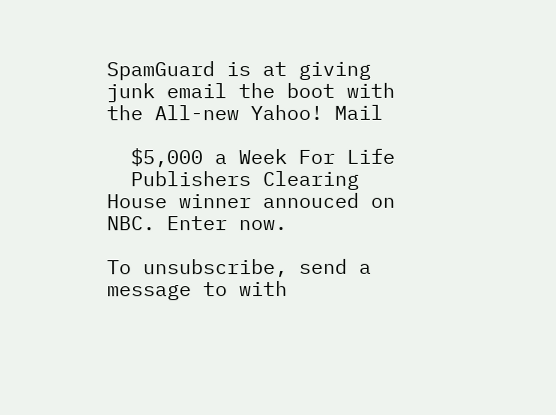SpamGuard is at giving junk email the boot with the All-new Yahoo! Mail

  $5,000 a Week For Life
  Publishers Clearing House winner annouced on NBC. Enter now.

To unsubscribe, send a message to with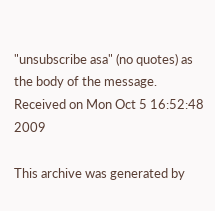"unsubscribe asa" (no quotes) as the body of the message.
Received on Mon Oct 5 16:52:48 2009

This archive was generated by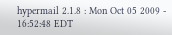hypermail 2.1.8 : Mon Oct 05 2009 - 16:52:48 EDT